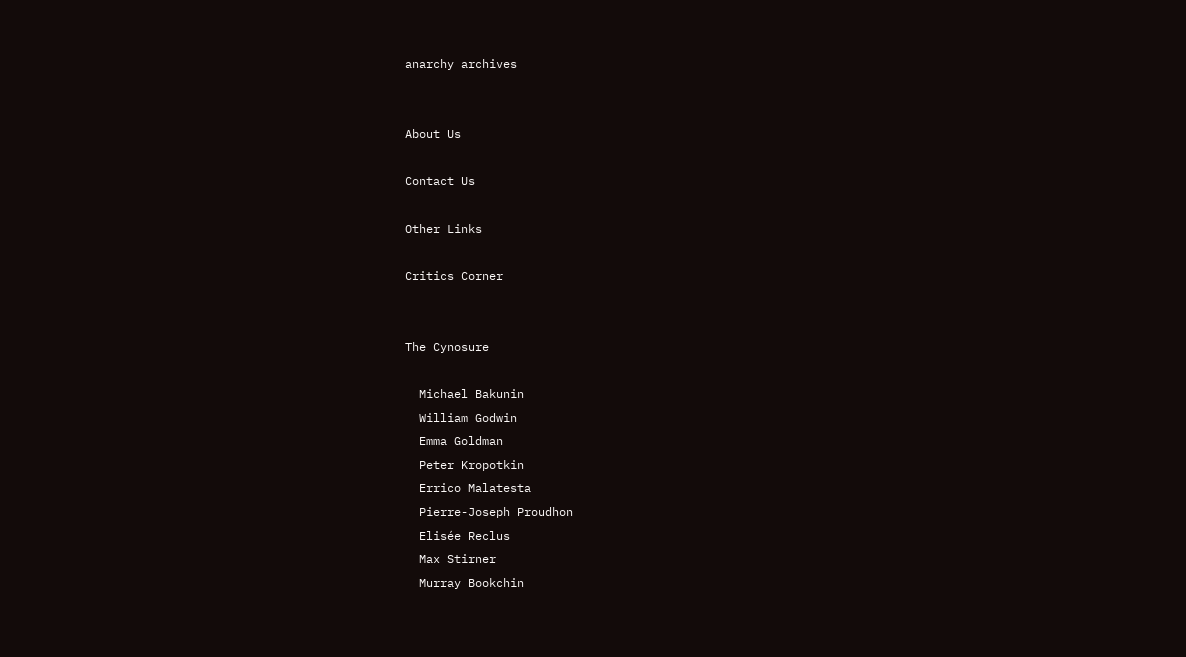anarchy archives


About Us

Contact Us

Other Links

Critics Corner


The Cynosure

  Michael Bakunin
  William Godwin
  Emma Goldman
  Peter Kropotkin
  Errico Malatesta
  Pierre-Joseph Proudhon
  Elisée Reclus
  Max Stirner
  Murray Bookchin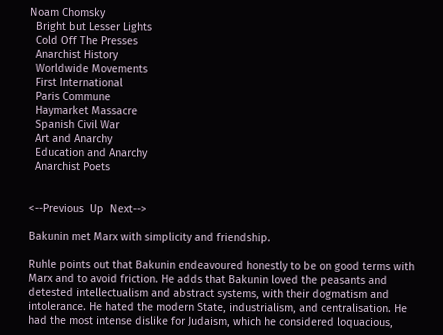Noam Chomsky
  Bright but Lesser Lights
  Cold Off The Presses
  Anarchist History
  Worldwide Movements
  First International
  Paris Commune
  Haymarket Massacre
  Spanish Civil War
  Art and Anarchy
  Education and Anarchy
  Anarchist Poets


<--Previous  Up  Next-->

Bakunin met Marx with simplicity and friendship.

Ruhle points out that Bakunin endeavoured honestly to be on good terms with Marx and to avoid friction. He adds that Bakunin loved the peasants and detested intellectualism and abstract systems, with their dogmatism and intolerance. He hated the modern State, industrialism, and centralisation. He had the most intense dislike for Judaism, which he considered loquacious,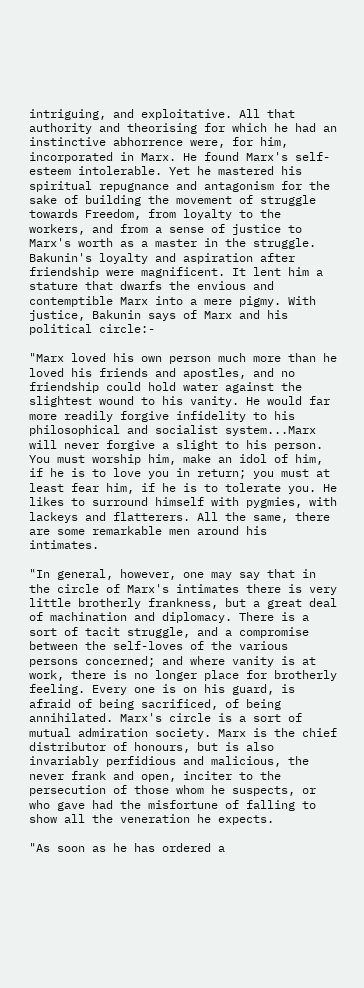intriguing, and exploitative. All that authority and theorising for which he had an instinctive abhorrence were, for him, incorporated in Marx. He found Marx's self-esteem intolerable. Yet he mastered his spiritual repugnance and antagonism for the sake of building the movement of struggle towards Freedom, from loyalty to the workers, and from a sense of justice to Marx's worth as a master in the struggle. Bakunin's loyalty and aspiration after friendship were magnificent. It lent him a stature that dwarfs the envious and contemptible Marx into a mere pigmy. With justice, Bakunin says of Marx and his political circle:-

"Marx loved his own person much more than he loved his friends and apostles, and no friendship could hold water against the slightest wound to his vanity. He would far more readily forgive infidelity to his philosophical and socialist system...Marx will never forgive a slight to his person. You must worship him, make an idol of him, if he is to love you in return; you must at least fear him, if he is to tolerate you. He likes to surround himself with pygmies, with lackeys and flatterers. All the same, there are some remarkable men around his intimates.

"In general, however, one may say that in the circle of Marx's intimates there is very little brotherly frankness, but a great deal of machination and diplomacy. There is a sort of tacit struggle, and a compromise between the self-loves of the various persons concerned; and where vanity is at work, there is no longer place for brotherly feeling. Every one is on his guard, is afraid of being sacrificed, of being annihilated. Marx's circle is a sort of mutual admiration society. Marx is the chief distributor of honours, but is also invariably perfidious and malicious, the never frank and open, inciter to the persecution of those whom he suspects, or who gave had the misfortune of falling to show all the veneration he expects.

"As soon as he has ordered a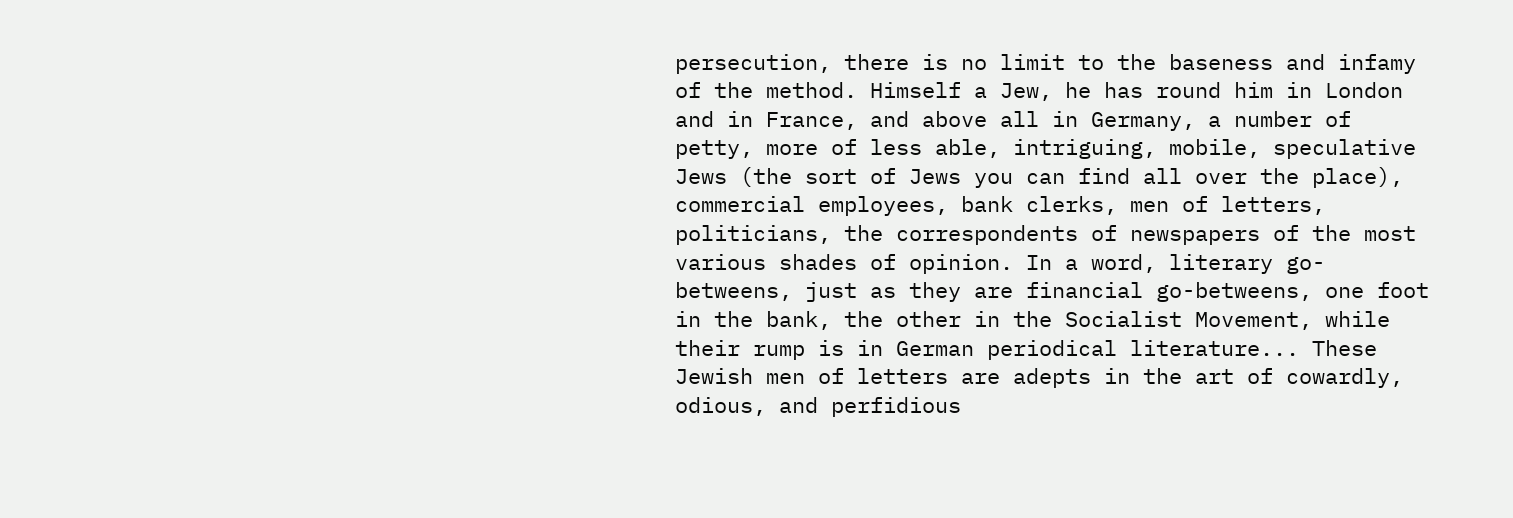persecution, there is no limit to the baseness and infamy of the method. Himself a Jew, he has round him in London and in France, and above all in Germany, a number of petty, more of less able, intriguing, mobile, speculative Jews (the sort of Jews you can find all over the place), commercial employees, bank clerks, men of letters, politicians, the correspondents of newspapers of the most various shades of opinion. In a word, literary go-betweens, just as they are financial go-betweens, one foot in the bank, the other in the Socialist Movement, while their rump is in German periodical literature... These Jewish men of letters are adepts in the art of cowardly, odious, and perfidious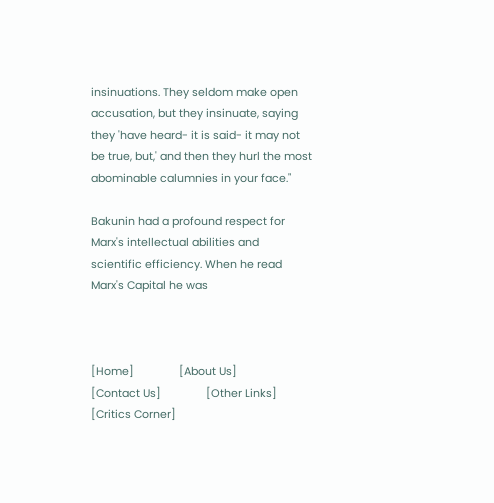insinuations. They seldom make open accusation, but they insinuate, saying they 'have heard- it is said- it may not be true, but,' and then they hurl the most abominable calumnies in your face."

Bakunin had a profound respect for Marx's intellectual abilities and scientific efficiency. When he read Marx's Capital he was



[Home]               [About Us]               [Contact Us]               [Other Links]               [Critics Corner]